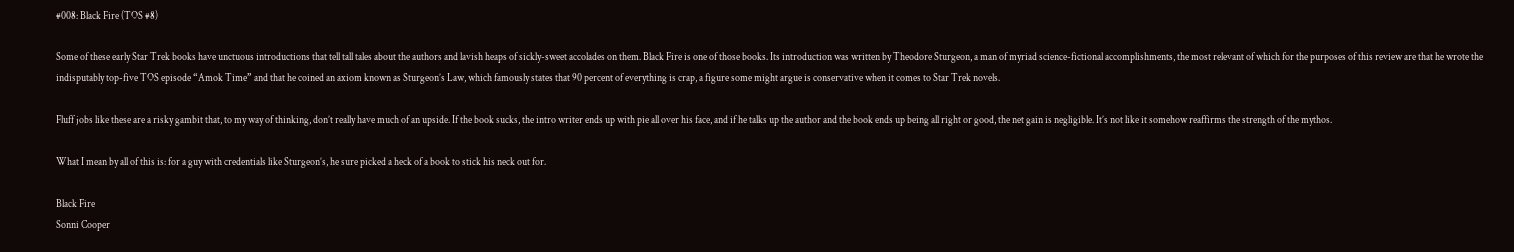#008: Black Fire (TOS #8)

Some of these early Star Trek books have unctuous introductions that tell tall tales about the authors and lavish heaps of sickly-sweet accolades on them. Black Fire is one of those books. Its introduction was written by Theodore Sturgeon, a man of myriad science-fictional accomplishments, the most relevant of which for the purposes of this review are that he wrote the indisputably top-five TOS episode “Amok Time” and that he coined an axiom known as Sturgeon’s Law, which famously states that 90 percent of everything is crap, a figure some might argue is conservative when it comes to Star Trek novels.

Fluff jobs like these are a risky gambit that, to my way of thinking, don’t really have much of an upside. If the book sucks, the intro writer ends up with pie all over his face, and if he talks up the author and the book ends up being all right or good, the net gain is negligible. It’s not like it somehow reaffirms the strength of the mythos.

What I mean by all of this is: for a guy with credentials like Sturgeon’s, he sure picked a heck of a book to stick his neck out for.

Black Fire
Sonni Cooper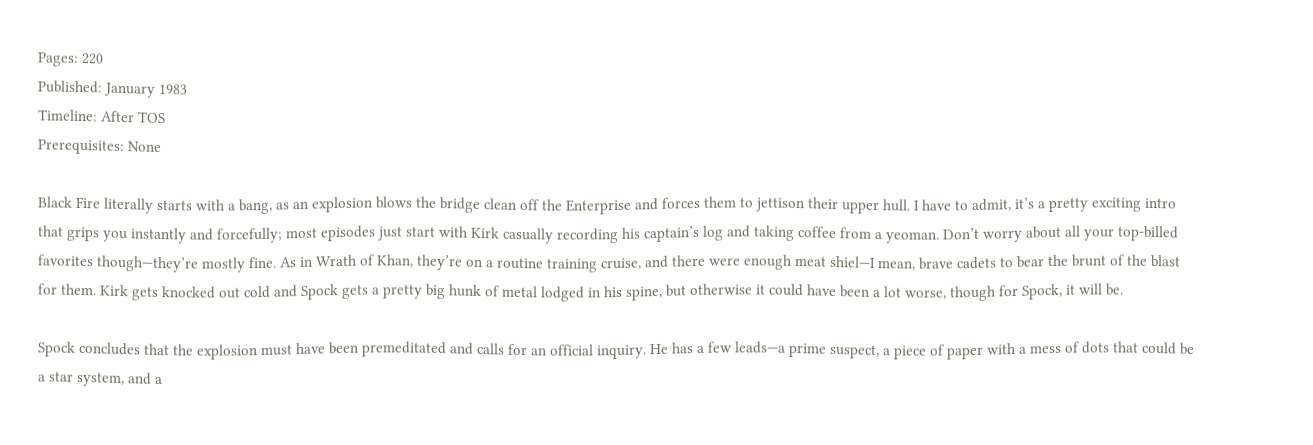Pages: 220
Published: January 1983
Timeline: After TOS
Prerequisites: None

Black Fire literally starts with a bang, as an explosion blows the bridge clean off the Enterprise and forces them to jettison their upper hull. I have to admit, it’s a pretty exciting intro that grips you instantly and forcefully; most episodes just start with Kirk casually recording his captain’s log and taking coffee from a yeoman. Don’t worry about all your top-billed favorites though—they’re mostly fine. As in Wrath of Khan, they’re on a routine training cruise, and there were enough meat shiel—I mean, brave cadets to bear the brunt of the blast for them. Kirk gets knocked out cold and Spock gets a pretty big hunk of metal lodged in his spine, but otherwise it could have been a lot worse, though for Spock, it will be.

Spock concludes that the explosion must have been premeditated and calls for an official inquiry. He has a few leads—a prime suspect, a piece of paper with a mess of dots that could be a star system, and a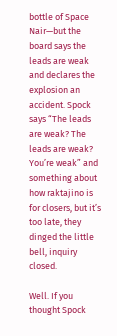bottle of Space Nair—but the board says the leads are weak and declares the explosion an accident. Spock says “The leads are weak? The leads are weak? You’re weak” and something about how raktajino is for closers, but it’s too late, they dinged the little bell, inquiry closed.

Well. If you thought Spock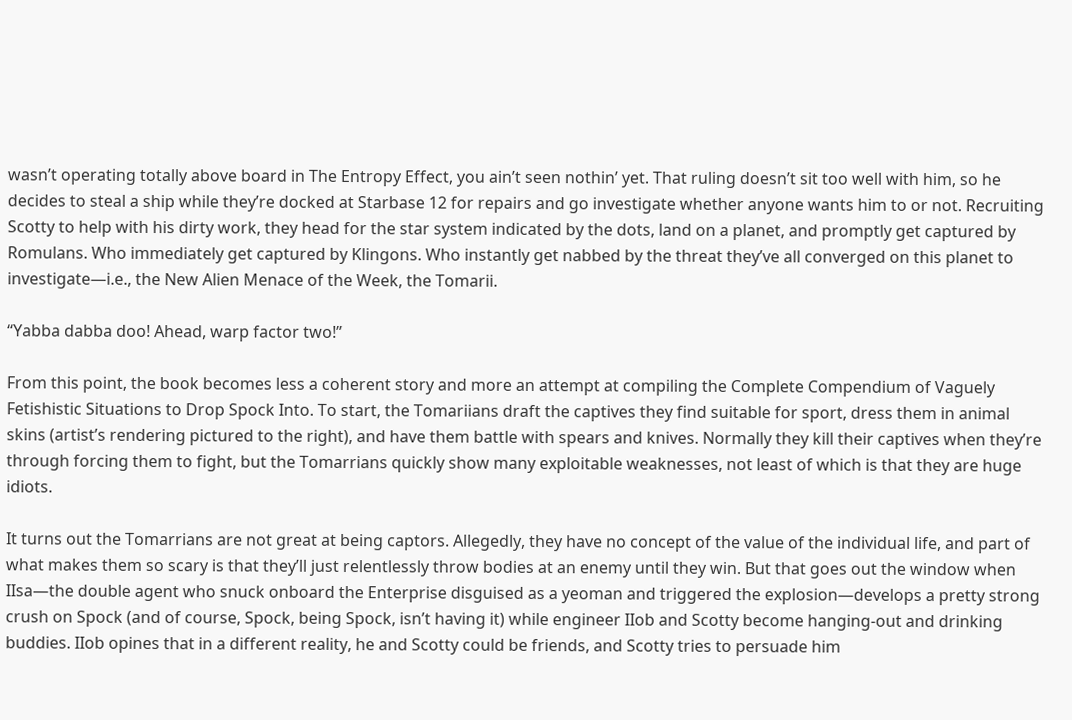wasn’t operating totally above board in The Entropy Effect, you ain’t seen nothin’ yet. That ruling doesn’t sit too well with him, so he decides to steal a ship while they’re docked at Starbase 12 for repairs and go investigate whether anyone wants him to or not. Recruiting Scotty to help with his dirty work, they head for the star system indicated by the dots, land on a planet, and promptly get captured by Romulans. Who immediately get captured by Klingons. Who instantly get nabbed by the threat they’ve all converged on this planet to investigate—i.e., the New Alien Menace of the Week, the Tomarii.

“Yabba dabba doo! Ahead, warp factor two!”

From this point, the book becomes less a coherent story and more an attempt at compiling the Complete Compendium of Vaguely Fetishistic Situations to Drop Spock Into. To start, the Tomariians draft the captives they find suitable for sport, dress them in animal skins (artist’s rendering pictured to the right), and have them battle with spears and knives. Normally they kill their captives when they’re through forcing them to fight, but the Tomarrians quickly show many exploitable weaknesses, not least of which is that they are huge idiots.

It turns out the Tomarrians are not great at being captors. Allegedly, they have no concept of the value of the individual life, and part of what makes them so scary is that they’ll just relentlessly throw bodies at an enemy until they win. But that goes out the window when IIsa—the double agent who snuck onboard the Enterprise disguised as a yeoman and triggered the explosion—develops a pretty strong crush on Spock (and of course, Spock, being Spock, isn’t having it) while engineer IIob and Scotty become hanging-out and drinking buddies. IIob opines that in a different reality, he and Scotty could be friends, and Scotty tries to persuade him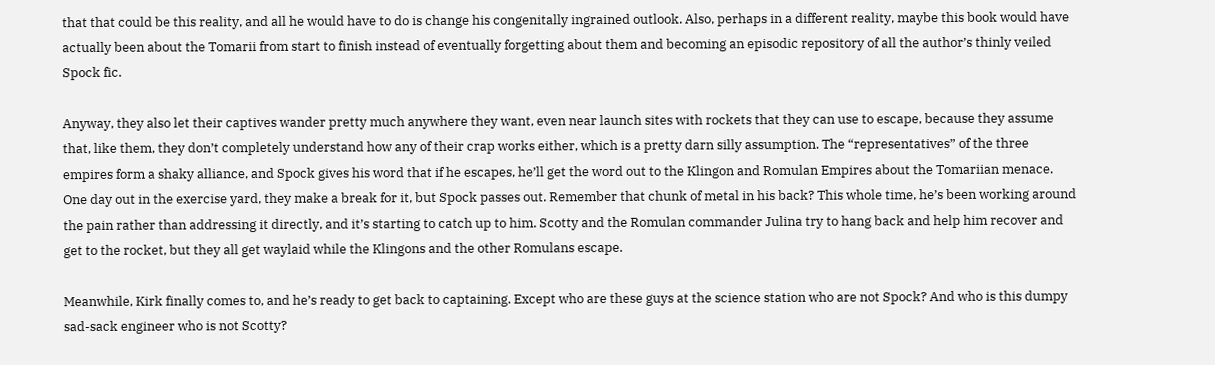that that could be this reality, and all he would have to do is change his congenitally ingrained outlook. Also, perhaps in a different reality, maybe this book would have actually been about the Tomarii from start to finish instead of eventually forgetting about them and becoming an episodic repository of all the author’s thinly veiled Spock fic.

Anyway, they also let their captives wander pretty much anywhere they want, even near launch sites with rockets that they can use to escape, because they assume that, like them, they don’t completely understand how any of their crap works either, which is a pretty darn silly assumption. The “representatives” of the three empires form a shaky alliance, and Spock gives his word that if he escapes, he’ll get the word out to the Klingon and Romulan Empires about the Tomariian menace. One day out in the exercise yard, they make a break for it, but Spock passes out. Remember that chunk of metal in his back? This whole time, he’s been working around the pain rather than addressing it directly, and it’s starting to catch up to him. Scotty and the Romulan commander Julina try to hang back and help him recover and get to the rocket, but they all get waylaid while the Klingons and the other Romulans escape.

Meanwhile, Kirk finally comes to, and he’s ready to get back to captaining. Except who are these guys at the science station who are not Spock? And who is this dumpy sad-sack engineer who is not Scotty?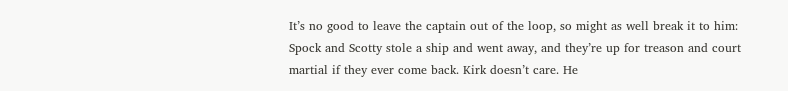It’s no good to leave the captain out of the loop, so might as well break it to him: Spock and Scotty stole a ship and went away, and they’re up for treason and court martial if they ever come back. Kirk doesn’t care. He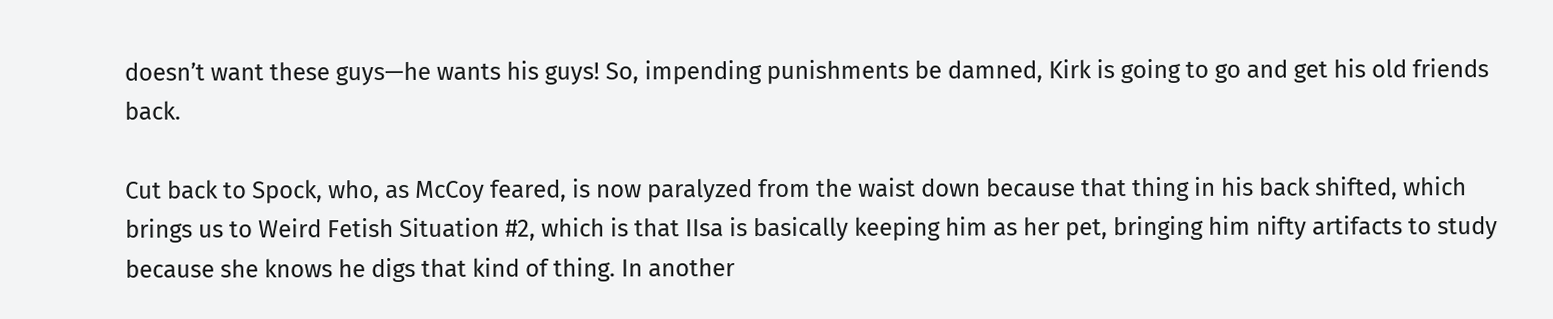doesn’t want these guys—he wants his guys! So, impending punishments be damned, Kirk is going to go and get his old friends back.

Cut back to Spock, who, as McCoy feared, is now paralyzed from the waist down because that thing in his back shifted, which brings us to Weird Fetish Situation #2, which is that IIsa is basically keeping him as her pet, bringing him nifty artifacts to study because she knows he digs that kind of thing. In another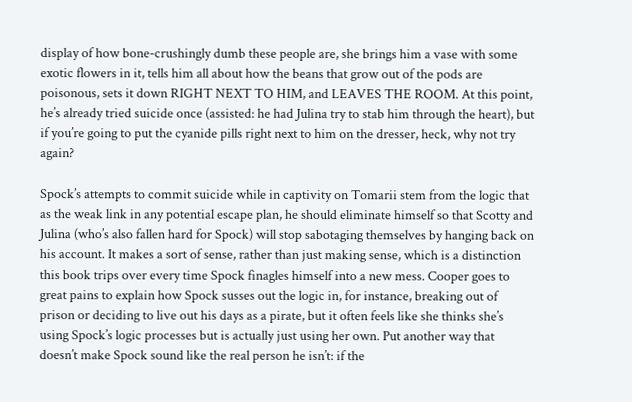display of how bone-crushingly dumb these people are, she brings him a vase with some exotic flowers in it, tells him all about how the beans that grow out of the pods are poisonous, sets it down RIGHT NEXT TO HIM, and LEAVES THE ROOM. At this point, he’s already tried suicide once (assisted: he had Julina try to stab him through the heart), but if you’re going to put the cyanide pills right next to him on the dresser, heck, why not try again?

Spock’s attempts to commit suicide while in captivity on Tomarii stem from the logic that as the weak link in any potential escape plan, he should eliminate himself so that Scotty and Julina (who’s also fallen hard for Spock) will stop sabotaging themselves by hanging back on his account. It makes a sort of sense, rather than just making sense, which is a distinction this book trips over every time Spock finagles himself into a new mess. Cooper goes to great pains to explain how Spock susses out the logic in, for instance, breaking out of prison or deciding to live out his days as a pirate, but it often feels like she thinks she’s using Spock’s logic processes but is actually just using her own. Put another way that doesn’t make Spock sound like the real person he isn’t: if the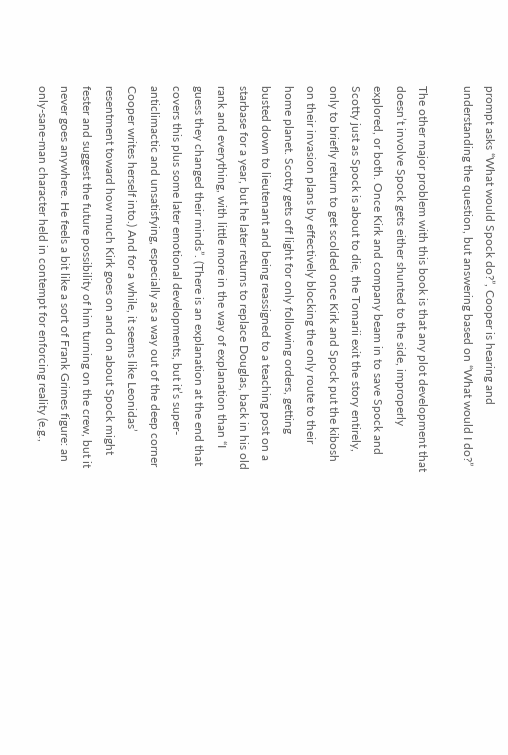prompt asks “What would Spock do?”, Cooper is hearing and understanding the question, but answering based on “What would I do?”

The other major problem with this book is that any plot development that doesn’t involve Spock gets either shunted to the side, improperly explored, or both. Once Kirk and company beam in to save Spock and Scotty just as Spock is about to die, the Tomarii exit the story entirely, only to briefly return to get scolded once Kirk and Spock put the kibosh on their invasion plans by effectively blocking the only route to their home planet. Scotty gets off light for only following orders, getting busted down to lieutenant and being reassigned to a teaching post on a starbase for a year, but he later returns to replace Douglas, back in his old rank and everything, with little more in the way of explanation than “I guess they changed their minds”. (There is an explanation at the end that covers this plus some later emotional developments, but it’s super-anticlimactic and unsatisfying, especially as a way out of the deep corner Cooper writes herself into.) And for a while, it seems like Leonidas’ resentment toward how much Kirk goes on and on about Spock might fester and suggest the future possibility of him turning on the crew, but it never goes anywhere. He feels a bit like a sort of Frank Grimes figure: an only-sane-man character held in contempt for enforcing reality (e.g.,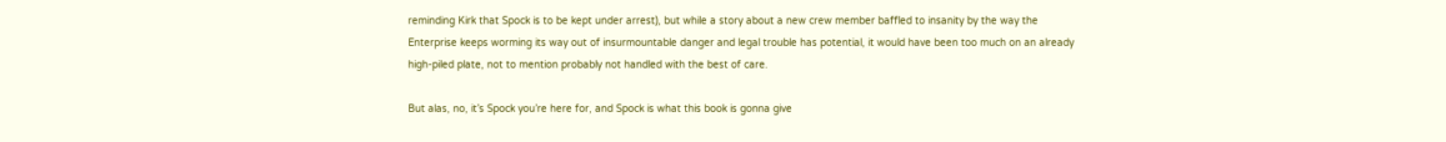reminding Kirk that Spock is to be kept under arrest), but while a story about a new crew member baffled to insanity by the way the Enterprise keeps worming its way out of insurmountable danger and legal trouble has potential, it would have been too much on an already high-piled plate, not to mention probably not handled with the best of care.

But alas, no, it’s Spock you’re here for, and Spock is what this book is gonna give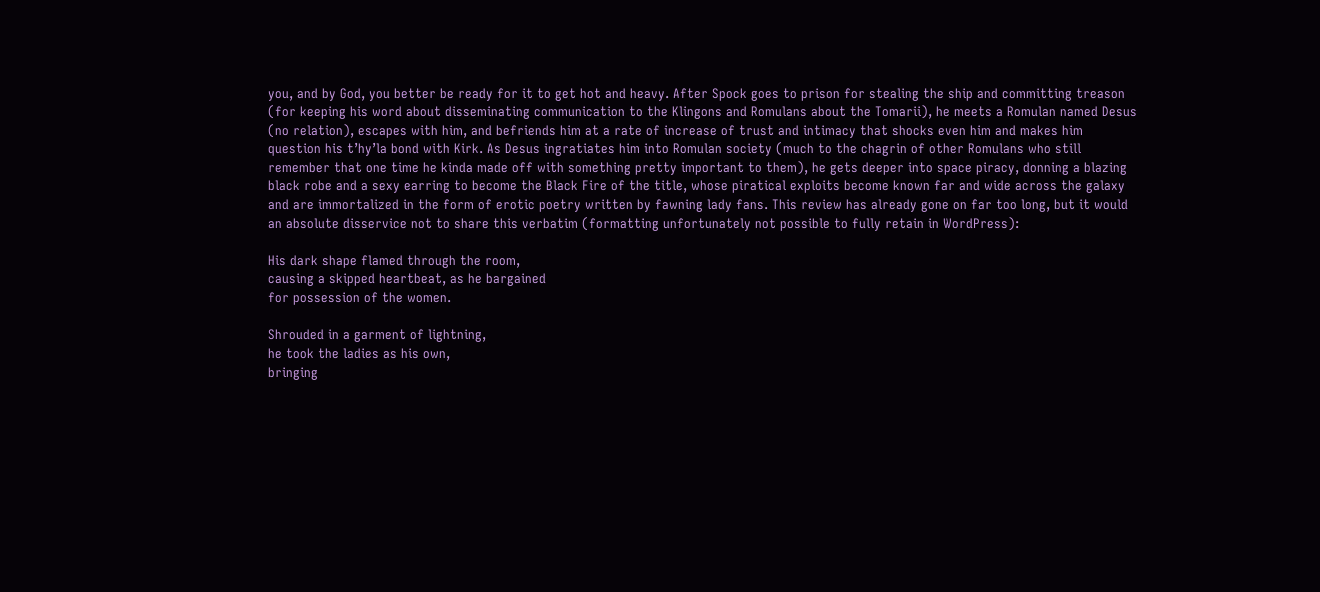you, and by God, you better be ready for it to get hot and heavy. After Spock goes to prison for stealing the ship and committing treason (for keeping his word about disseminating communication to the Klingons and Romulans about the Tomarii), he meets a Romulan named Desus (no relation), escapes with him, and befriends him at a rate of increase of trust and intimacy that shocks even him and makes him question his t’hy’la bond with Kirk. As Desus ingratiates him into Romulan society (much to the chagrin of other Romulans who still remember that one time he kinda made off with something pretty important to them), he gets deeper into space piracy, donning a blazing black robe and a sexy earring to become the Black Fire of the title, whose piratical exploits become known far and wide across the galaxy and are immortalized in the form of erotic poetry written by fawning lady fans. This review has already gone on far too long, but it would an absolute disservice not to share this verbatim (formatting unfortunately not possible to fully retain in WordPress):

His dark shape flamed through the room,
causing a skipped heartbeat, as he bargained
for possession of the women.

Shrouded in a garment of lightning,
he took the ladies as his own,
bringing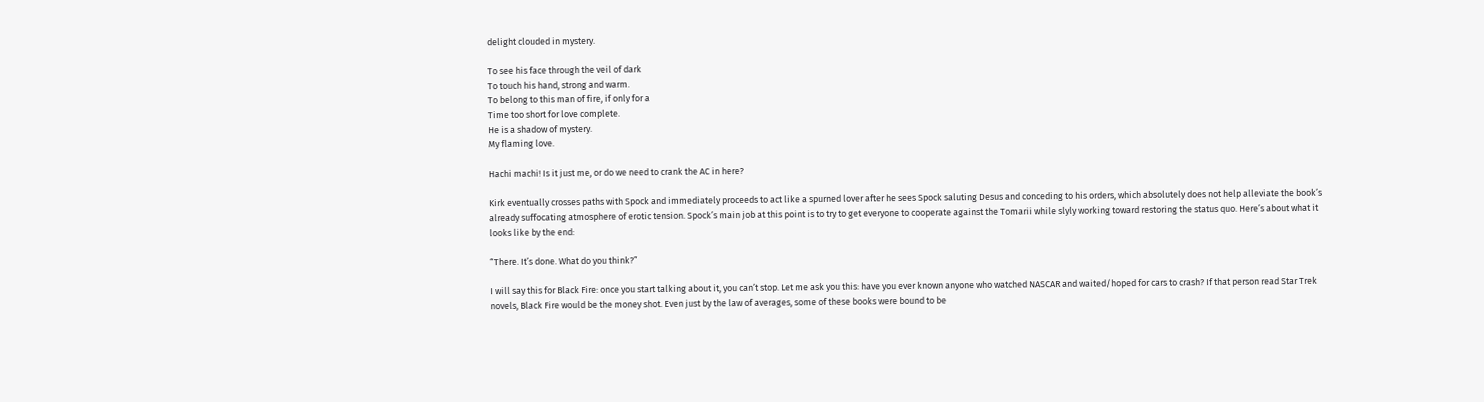delight clouded in mystery.

To see his face through the veil of dark
To touch his hand, strong and warm.
To belong to this man of fire, if only for a
Time too short for love complete.
He is a shadow of mystery.
My flaming love.

Hachi machi! Is it just me, or do we need to crank the AC in here?

Kirk eventually crosses paths with Spock and immediately proceeds to act like a spurned lover after he sees Spock saluting Desus and conceding to his orders, which absolutely does not help alleviate the book’s already suffocating atmosphere of erotic tension. Spock’s main job at this point is to try to get everyone to cooperate against the Tomarii while slyly working toward restoring the status quo. Here’s about what it looks like by the end:

“There. It’s done. What do you think?”

I will say this for Black Fire: once you start talking about it, you can’t stop. Let me ask you this: have you ever known anyone who watched NASCAR and waited/hoped for cars to crash? If that person read Star Trek novels, Black Fire would be the money shot. Even just by the law of averages, some of these books were bound to be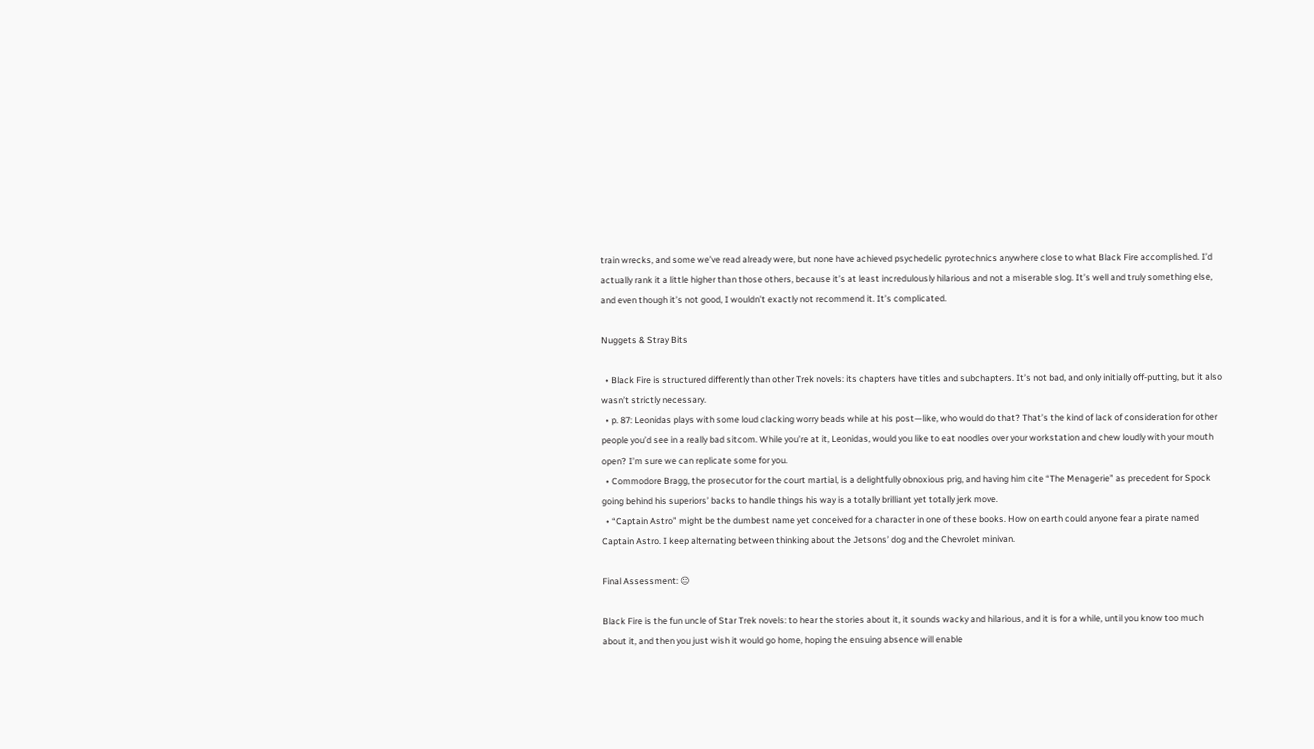train wrecks, and some we’ve read already were, but none have achieved psychedelic pyrotechnics anywhere close to what Black Fire accomplished. I’d actually rank it a little higher than those others, because it’s at least incredulously hilarious and not a miserable slog. It’s well and truly something else, and even though it’s not good, I wouldn’t exactly not recommend it. It’s complicated.

Nuggets & Stray Bits

  • Black Fire is structured differently than other Trek novels: its chapters have titles and subchapters. It’s not bad, and only initially off-putting, but it also wasn’t strictly necessary.
  • p. 87: Leonidas plays with some loud clacking worry beads while at his post—like, who would do that? That’s the kind of lack of consideration for other people you’d see in a really bad sitcom. While you’re at it, Leonidas, would you like to eat noodles over your workstation and chew loudly with your mouth open? I’m sure we can replicate some for you.
  • Commodore Bragg, the prosecutor for the court martial, is a delightfully obnoxious prig, and having him cite “The Menagerie” as precedent for Spock going behind his superiors’ backs to handle things his way is a totally brilliant yet totally jerk move.
  • “Captain Astro” might be the dumbest name yet conceived for a character in one of these books. How on earth could anyone fear a pirate named Captain Astro. I keep alternating between thinking about the Jetsons’ dog and the Chevrolet minivan.

Final Assessment: 😐

Black Fire is the fun uncle of Star Trek novels: to hear the stories about it, it sounds wacky and hilarious, and it is for a while, until you know too much about it, and then you just wish it would go home, hoping the ensuing absence will enable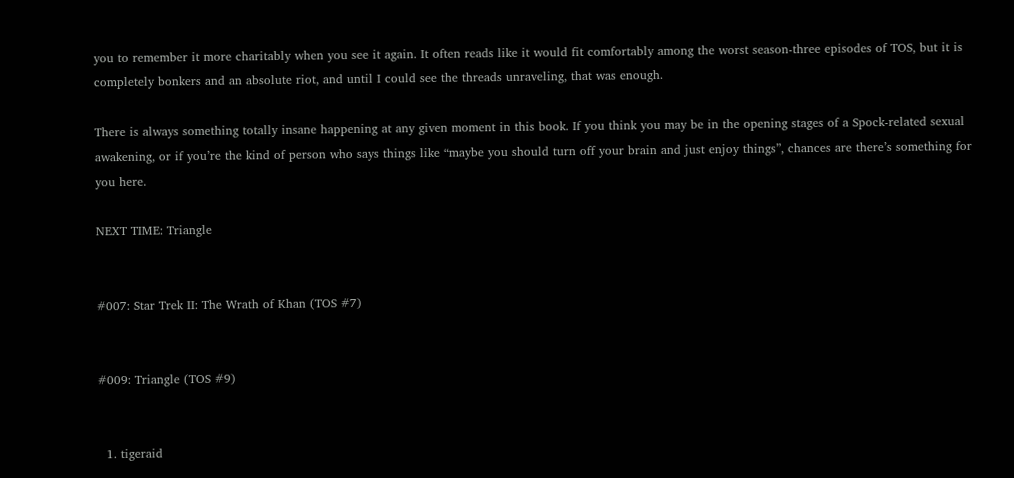you to remember it more charitably when you see it again. It often reads like it would fit comfortably among the worst season-three episodes of TOS, but it is completely bonkers and an absolute riot, and until I could see the threads unraveling, that was enough.

There is always something totally insane happening at any given moment in this book. If you think you may be in the opening stages of a Spock-related sexual awakening, or if you’re the kind of person who says things like “maybe you should turn off your brain and just enjoy things”, chances are there’s something for you here.

NEXT TIME: Triangle


#007: Star Trek II: The Wrath of Khan (TOS #7)


#009: Triangle (TOS #9)


  1. tigeraid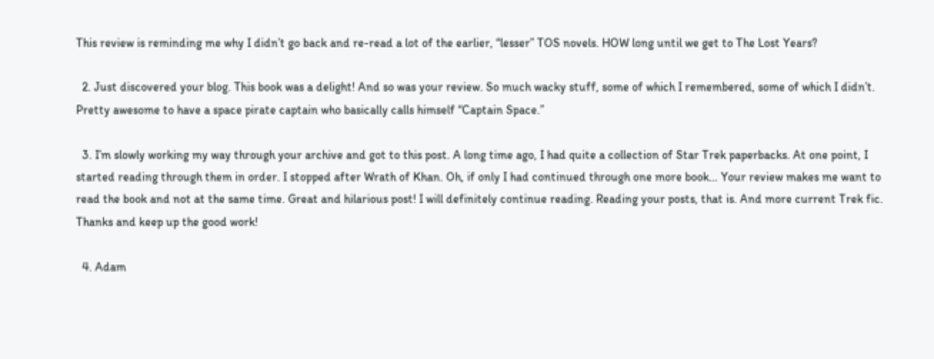This review is reminding me why I didn’t go back and re-read a lot of the earlier, “lesser” TOS novels. HOW long until we get to The Lost Years?

  2. Just discovered your blog. This book was a delight! And so was your review. So much wacky stuff, some of which I remembered, some of which I didn’t. Pretty awesome to have a space pirate captain who basically calls himself “Captain Space.”

  3. I’m slowly working my way through your archive and got to this post. A long time ago, I had quite a collection of Star Trek paperbacks. At one point, I started reading through them in order. I stopped after Wrath of Khan. Oh, if only I had continued through one more book… Your review makes me want to read the book and not at the same time. Great and hilarious post! I will definitely continue reading. Reading your posts, that is. And more current Trek fic. Thanks and keep up the good work!

  4. Adam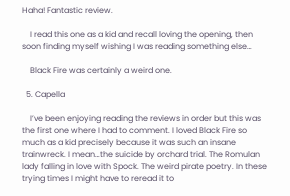Haha! Fantastic review.

    I read this one as a kid and recall loving the opening, then soon finding myself wishing I was reading something else…

    Black Fire was certainly a weird one.

  5. Capella

    I’ve been enjoying reading the reviews in order but this was the first one where I had to comment. I loved Black Fire so much as a kid precisely because it was such an insane trainwreck. I mean…the suicide by orchard trial. The Romulan lady falling in love with Spock. The weird pirate poetry. In these trying times I might have to reread it to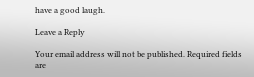have a good laugh.

Leave a Reply

Your email address will not be published. Required fields are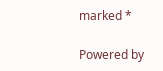marked *

Powered by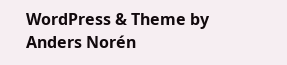WordPress & Theme by Anders Norén